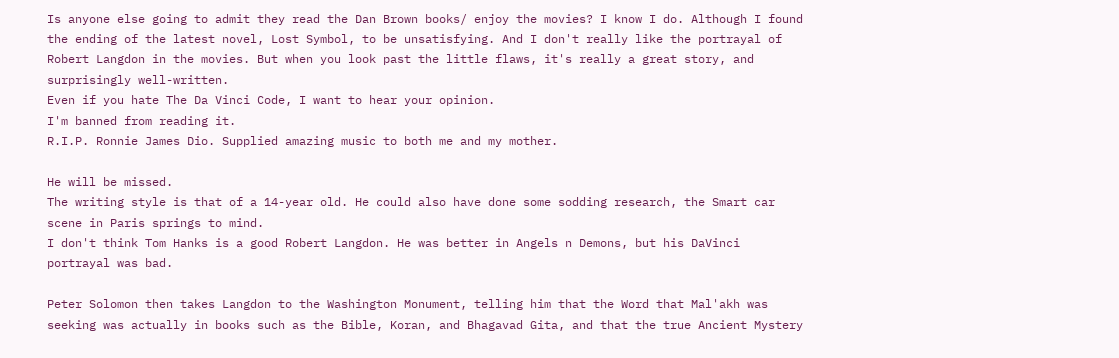Is anyone else going to admit they read the Dan Brown books/ enjoy the movies? I know I do. Although I found the ending of the latest novel, Lost Symbol, to be unsatisfying. And I don't really like the portrayal of Robert Langdon in the movies. But when you look past the little flaws, it's really a great story, and surprisingly well-written.
Even if you hate The Da Vinci Code, I want to hear your opinion.
I'm banned from reading it.
R.I.P. Ronnie James Dio. Supplied amazing music to both me and my mother.

He will be missed.
The writing style is that of a 14-year old. He could also have done some sodding research, the Smart car scene in Paris springs to mind.
I don't think Tom Hanks is a good Robert Langdon. He was better in Angels n Demons, but his DaVinci portrayal was bad.

Peter Solomon then takes Langdon to the Washington Monument, telling him that the Word that Mal'akh was seeking was actually in books such as the Bible, Koran, and Bhagavad Gita, and that the true Ancient Mystery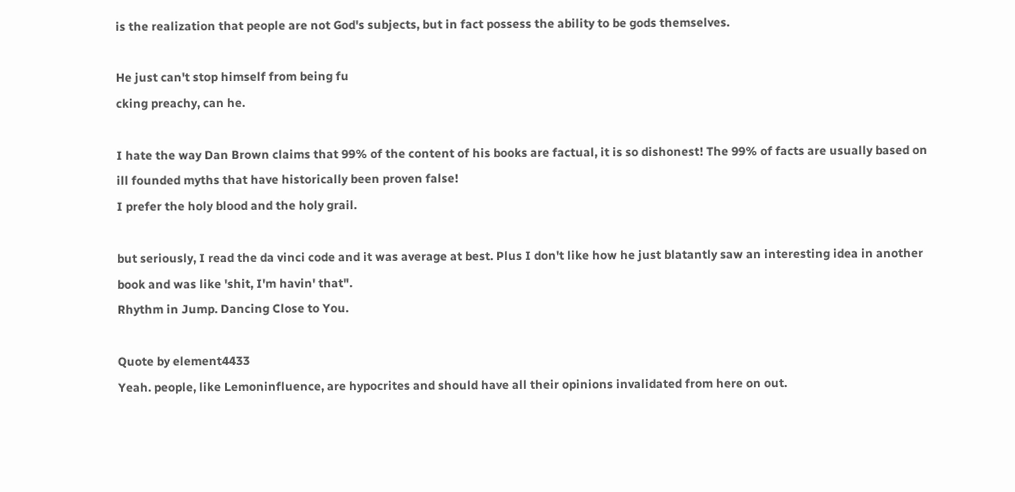is the realization that people are not God's subjects, but in fact possess the ability to be gods themselves.

He just can't stop himself from being fu
cking preachy, can he.

I hate the way Dan Brown claims that 99% of the content of his books are factual, it is so dishonest! The 99% of facts are usually based on ill founded myths that have historically been proven false!
I prefer the holy blood and the holy grail.

but seriously, I read the da vinci code and it was average at best. Plus I don't like how he just blatantly saw an interesting idea in another book and was like 'shit, I'm havin' that".
Rhythm in Jump. Dancing Close to You.

Quote by element4433
Yeah. people, like Lemoninfluence, are hypocrites and should have all their opinions invalidated from here on out.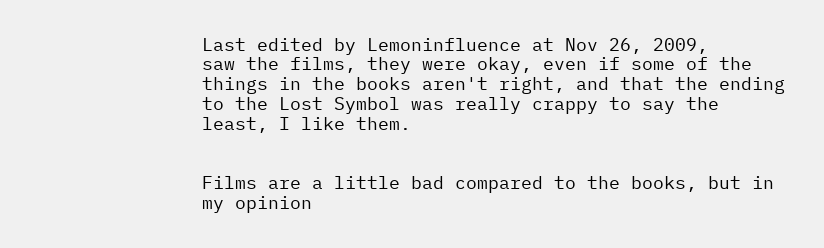Last edited by Lemoninfluence at Nov 26, 2009,
saw the films, they were okay, even if some of the things in the books aren't right, and that the ending to the Lost Symbol was really crappy to say the least, I like them.


Films are a little bad compared to the books, but in my opinion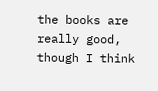the books are really good, though I think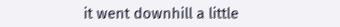it went downhill a little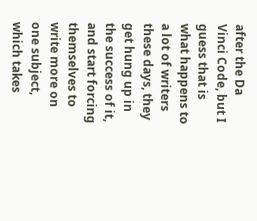after the Da Vinci Code, but I guess that is what happens to a lot of writers these days, they get hung up in the success of it, and start forcing themselves to write more on one subject, which takes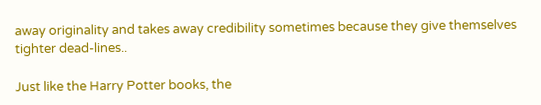away originality and takes away credibility sometimes because they give themselves tighter dead-lines..

Just like the Harry Potter books, the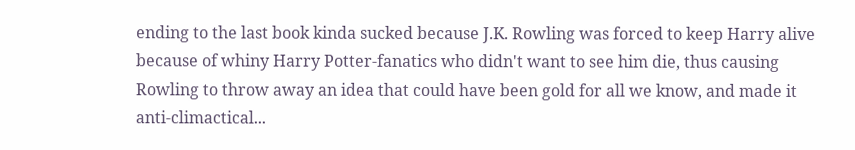ending to the last book kinda sucked because J.K. Rowling was forced to keep Harry alive because of whiny Harry Potter-fanatics who didn't want to see him die, thus causing Rowling to throw away an idea that could have been gold for all we know, and made it anti-climactical...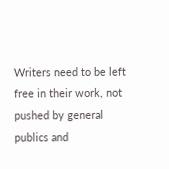Writers need to be left free in their work, not pushed by general publics and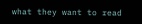what they want to read